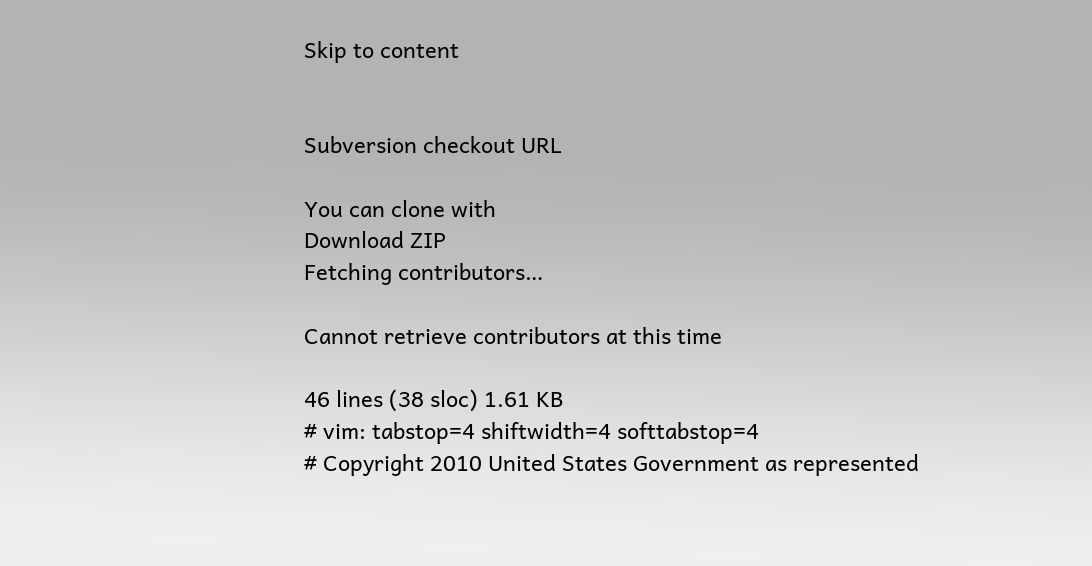Skip to content


Subversion checkout URL

You can clone with
Download ZIP
Fetching contributors…

Cannot retrieve contributors at this time

46 lines (38 sloc) 1.61 KB
# vim: tabstop=4 shiftwidth=4 softtabstop=4
# Copyright 2010 United States Government as represented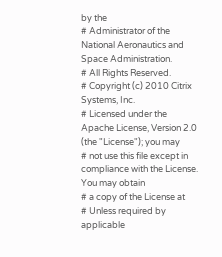by the
# Administrator of the National Aeronautics and Space Administration.
# All Rights Reserved.
# Copyright (c) 2010 Citrix Systems, Inc.
# Licensed under the Apache License, Version 2.0 (the "License"); you may
# not use this file except in compliance with the License. You may obtain
# a copy of the License at
# Unless required by applicable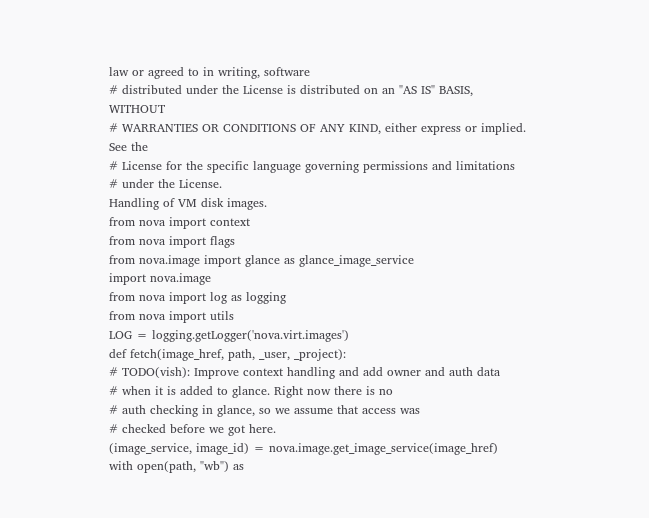law or agreed to in writing, software
# distributed under the License is distributed on an "AS IS" BASIS, WITHOUT
# WARRANTIES OR CONDITIONS OF ANY KIND, either express or implied. See the
# License for the specific language governing permissions and limitations
# under the License.
Handling of VM disk images.
from nova import context
from nova import flags
from nova.image import glance as glance_image_service
import nova.image
from nova import log as logging
from nova import utils
LOG = logging.getLogger('nova.virt.images')
def fetch(image_href, path, _user, _project):
# TODO(vish): Improve context handling and add owner and auth data
# when it is added to glance. Right now there is no
# auth checking in glance, so we assume that access was
# checked before we got here.
(image_service, image_id) = nova.image.get_image_service(image_href)
with open(path, "wb") as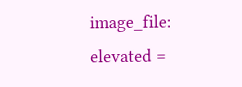image_file:
elevated =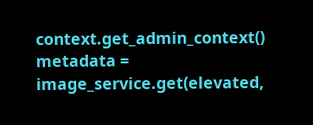context.get_admin_context()
metadata = image_service.get(elevated,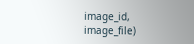image_id, image_file)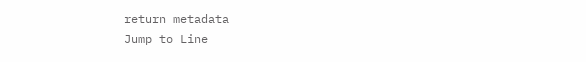return metadata
Jump to Line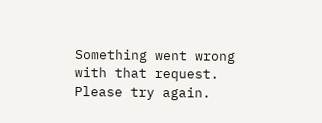Something went wrong with that request. Please try again.